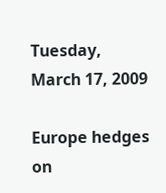Tuesday, March 17, 2009

Europe hedges on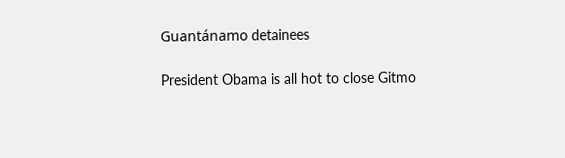Guantánamo detainees

President Obama is all hot to close Gitmo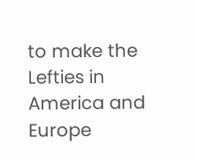to make the Lefties in America and Europe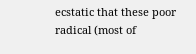ecstatic that these poor radical (most of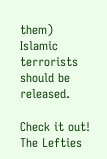them) Islamic terrorists should be released.

Check it out! The Lefties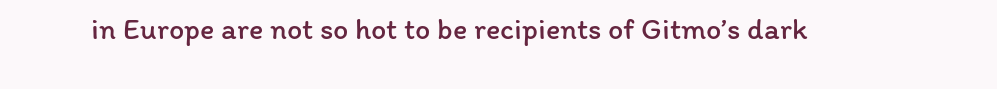in Europe are not so hot to be recipients of Gitmo’s dark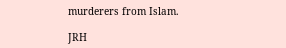murderers from Islam.

JRH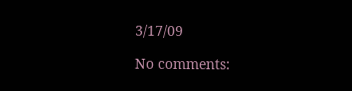3/17/09

No comments: